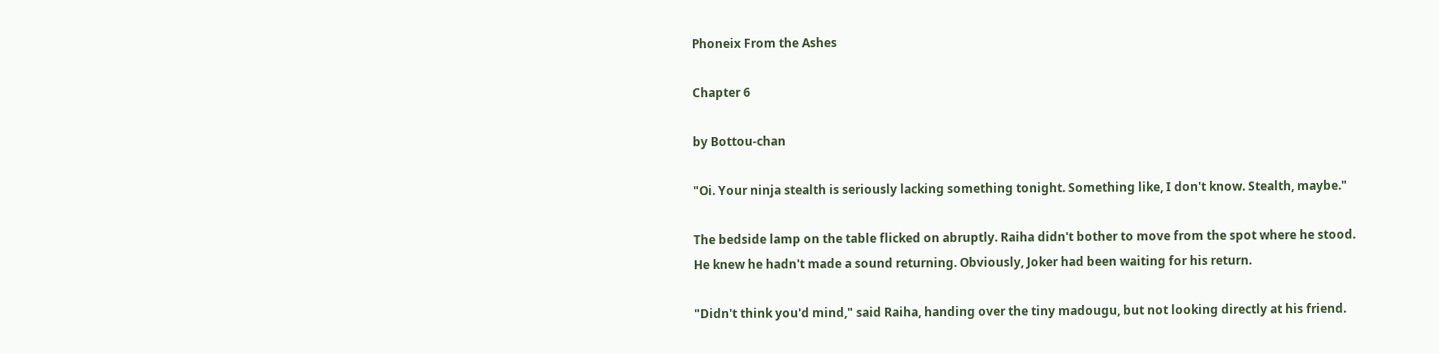Phoneix From the Ashes

Chapter 6

by Bottou-chan

"Oi. Your ninja stealth is seriously lacking something tonight. Something like, I don't know. Stealth, maybe."

The bedside lamp on the table flicked on abruptly. Raiha didn't bother to move from the spot where he stood. He knew he hadn't made a sound returning. Obviously, Joker had been waiting for his return.

"Didn't think you'd mind," said Raiha, handing over the tiny madougu, but not looking directly at his friend.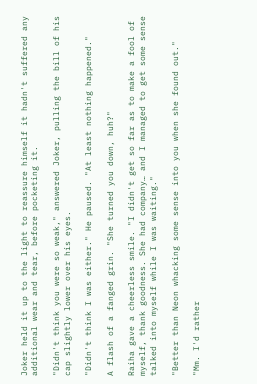Joker held it up to the light to reassure himself it hadn't suffered any additional wear and tear, before pocketing it.

"Didn't think you were so weak," answered Joker, pulling the bill of his cap slightly lower over his eyes.

"Didn't think I was either." He paused. "At least nothing happened."

A flash of a fanged grin. "She turned you down, huh?"

Raiha gave a cheerless smile. "I didn't get so far as to make a fool of myself, thank goodness. She had company… and I managed to get some sense talked into myself while I was waiting."

"Better than Neon whacking some sense into you when she found out."

"Mm. I'd rather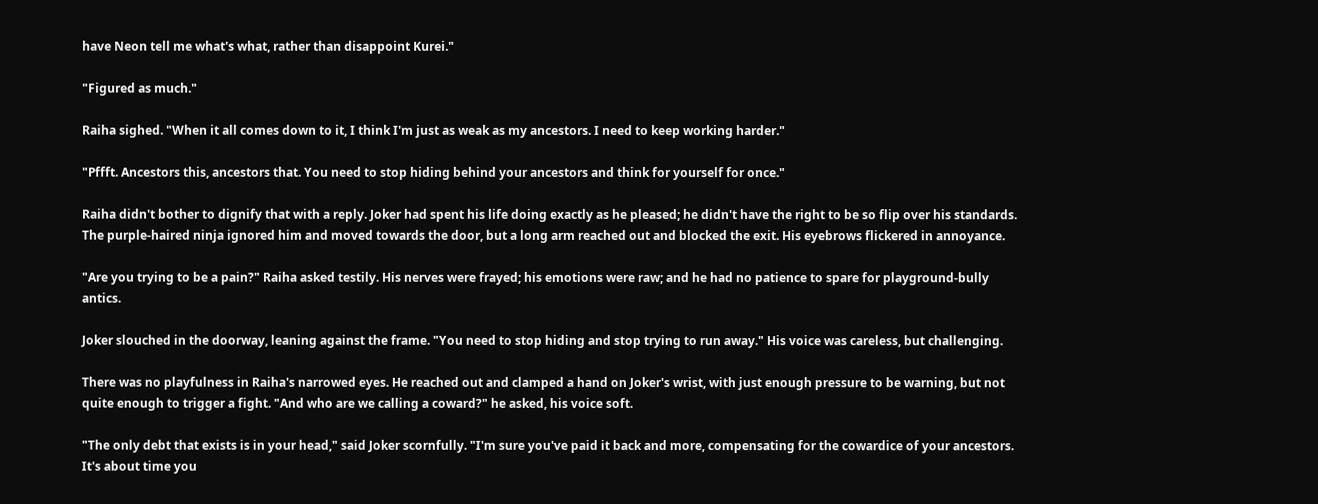have Neon tell me what's what, rather than disappoint Kurei."

"Figured as much."

Raiha sighed. "When it all comes down to it, I think I'm just as weak as my ancestors. I need to keep working harder."

"Pffft. Ancestors this, ancestors that. You need to stop hiding behind your ancestors and think for yourself for once."

Raiha didn't bother to dignify that with a reply. Joker had spent his life doing exactly as he pleased; he didn't have the right to be so flip over his standards. The purple-haired ninja ignored him and moved towards the door, but a long arm reached out and blocked the exit. His eyebrows flickered in annoyance.

"Are you trying to be a pain?" Raiha asked testily. His nerves were frayed; his emotions were raw; and he had no patience to spare for playground-bully antics.

Joker slouched in the doorway, leaning against the frame. "You need to stop hiding and stop trying to run away." His voice was careless, but challenging.

There was no playfulness in Raiha's narrowed eyes. He reached out and clamped a hand on Joker's wrist, with just enough pressure to be warning, but not quite enough to trigger a fight. "And who are we calling a coward?" he asked, his voice soft.

"The only debt that exists is in your head," said Joker scornfully. "I'm sure you've paid it back and more, compensating for the cowardice of your ancestors. It's about time you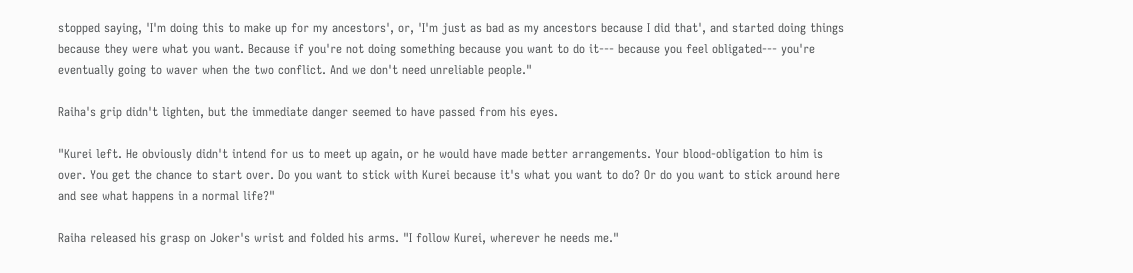stopped saying, 'I'm doing this to make up for my ancestors', or, 'I'm just as bad as my ancestors because I did that', and started doing things because they were what you want. Because if you're not doing something because you want to do it--- because you feel obligated--- you're eventually going to waver when the two conflict. And we don't need unreliable people."

Raiha's grip didn't lighten, but the immediate danger seemed to have passed from his eyes.

"Kurei left. He obviously didn't intend for us to meet up again, or he would have made better arrangements. Your blood-obligation to him is over. You get the chance to start over. Do you want to stick with Kurei because it's what you want to do? Or do you want to stick around here and see what happens in a normal life?"

Raiha released his grasp on Joker's wrist and folded his arms. "I follow Kurei, wherever he needs me."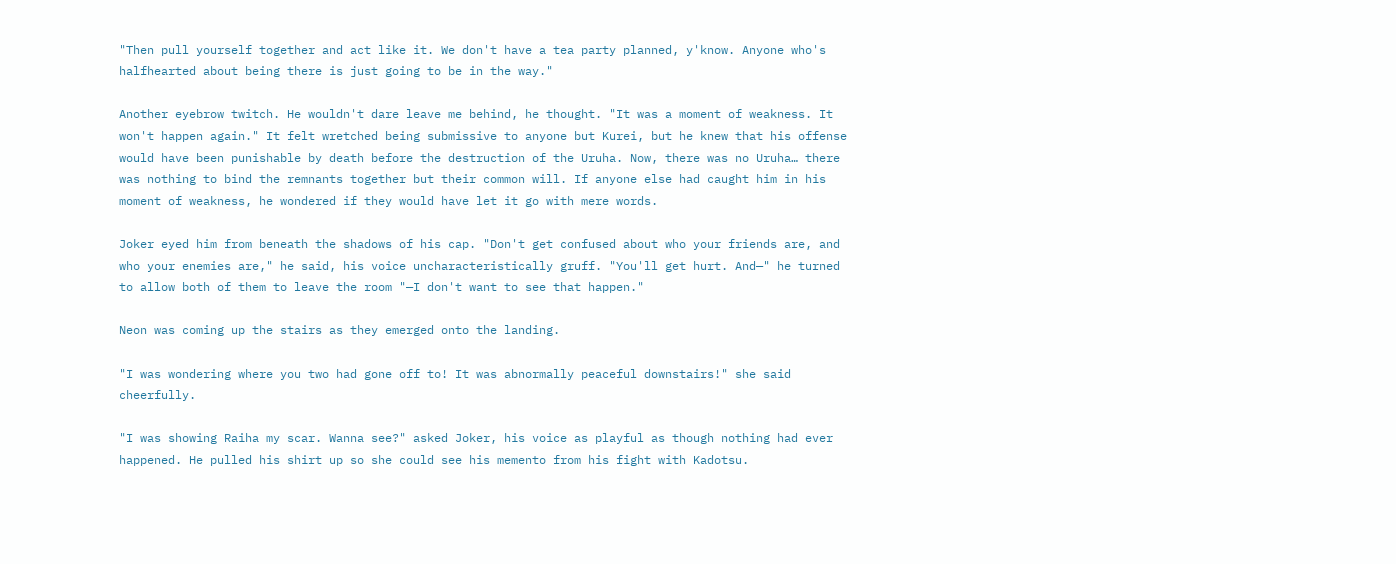"Then pull yourself together and act like it. We don't have a tea party planned, y'know. Anyone who's halfhearted about being there is just going to be in the way."

Another eyebrow twitch. He wouldn't dare leave me behind, he thought. "It was a moment of weakness. It won't happen again." It felt wretched being submissive to anyone but Kurei, but he knew that his offense would have been punishable by death before the destruction of the Uruha. Now, there was no Uruha… there was nothing to bind the remnants together but their common will. If anyone else had caught him in his moment of weakness, he wondered if they would have let it go with mere words.

Joker eyed him from beneath the shadows of his cap. "Don't get confused about who your friends are, and who your enemies are," he said, his voice uncharacteristically gruff. "You'll get hurt. And—" he turned to allow both of them to leave the room "—I don't want to see that happen."

Neon was coming up the stairs as they emerged onto the landing.

"I was wondering where you two had gone off to! It was abnormally peaceful downstairs!" she said cheerfully.

"I was showing Raiha my scar. Wanna see?" asked Joker, his voice as playful as though nothing had ever happened. He pulled his shirt up so she could see his memento from his fight with Kadotsu.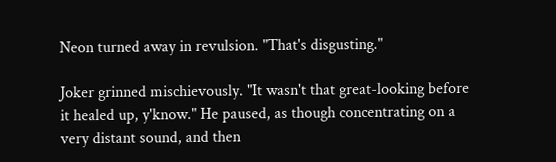Neon turned away in revulsion. "That's disgusting."

Joker grinned mischievously. "It wasn't that great-looking before it healed up, y'know." He paused, as though concentrating on a very distant sound, and then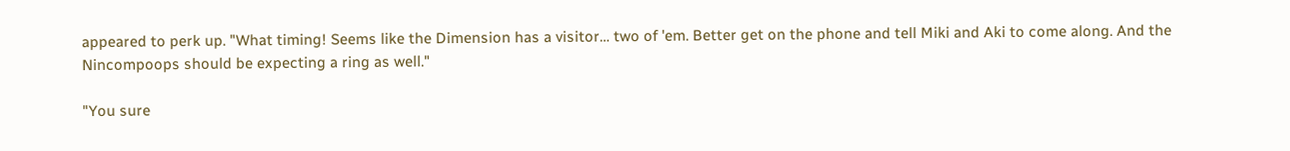appeared to perk up. "What timing! Seems like the Dimension has a visitor… two of 'em. Better get on the phone and tell Miki and Aki to come along. And the Nincompoops should be expecting a ring as well."

"You sure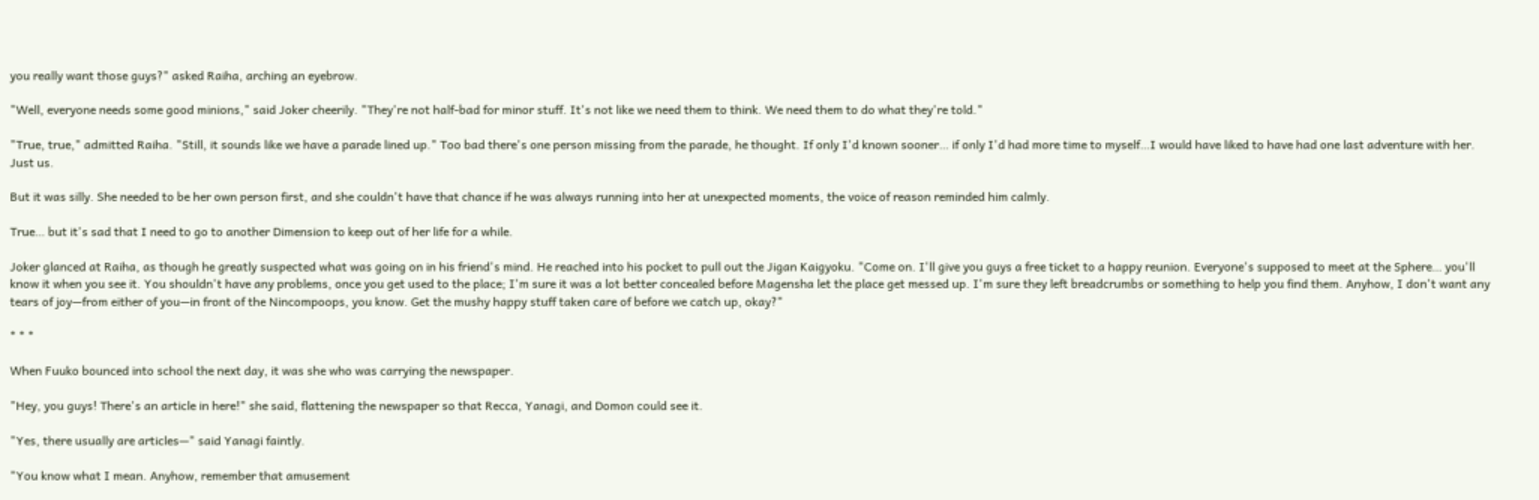you really want those guys?" asked Raiha, arching an eyebrow.

"Well, everyone needs some good minions," said Joker cheerily. "They're not half-bad for minor stuff. It's not like we need them to think. We need them to do what they're told."

"True, true," admitted Raiha. "Still, it sounds like we have a parade lined up." Too bad there's one person missing from the parade, he thought. If only I'd known sooner… if only I'd had more time to myself…I would have liked to have had one last adventure with her. Just us.

But it was silly. She needed to be her own person first, and she couldn't have that chance if he was always running into her at unexpected moments, the voice of reason reminded him calmly.

True… but it's sad that I need to go to another Dimension to keep out of her life for a while.

Joker glanced at Raiha, as though he greatly suspected what was going on in his friend's mind. He reached into his pocket to pull out the Jigan Kaigyoku. "Come on. I'll give you guys a free ticket to a happy reunion. Everyone's supposed to meet at the Sphere… you'll know it when you see it. You shouldn't have any problems, once you get used to the place; I'm sure it was a lot better concealed before Magensha let the place get messed up. I'm sure they left breadcrumbs or something to help you find them. Anyhow, I don't want any tears of joy—from either of you—in front of the Nincompoops, you know. Get the mushy happy stuff taken care of before we catch up, okay?"

* * *

When Fuuko bounced into school the next day, it was she who was carrying the newspaper.

"Hey, you guys! There's an article in here!" she said, flattening the newspaper so that Recca, Yanagi, and Domon could see it.

"Yes, there usually are articles—" said Yanagi faintly.

"You know what I mean. Anyhow, remember that amusement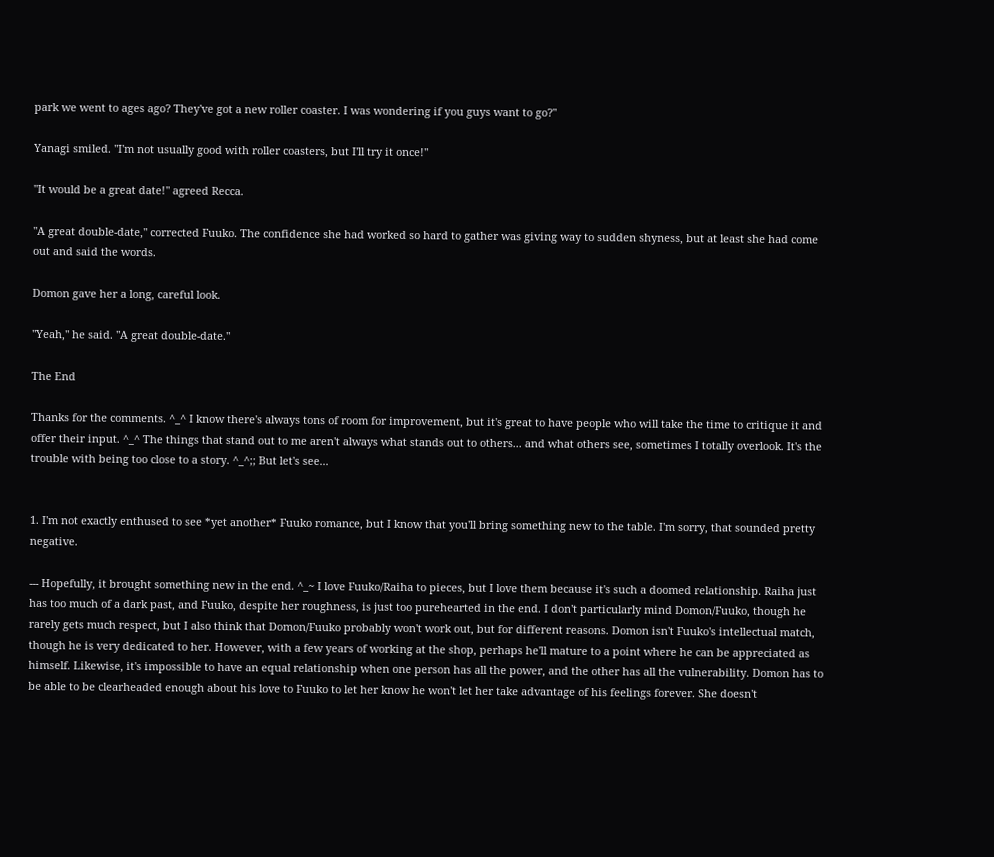park we went to ages ago? They've got a new roller coaster. I was wondering if you guys want to go?"

Yanagi smiled. "I'm not usually good with roller coasters, but I'll try it once!"

"It would be a great date!" agreed Recca.

"A great double-date," corrected Fuuko. The confidence she had worked so hard to gather was giving way to sudden shyness, but at least she had come out and said the words.

Domon gave her a long, careful look.

"Yeah," he said. "A great double-date."

The End

Thanks for the comments. ^_^ I know there's always tons of room for improvement, but it's great to have people who will take the time to critique it and offer their input. ^_^ The things that stand out to me aren't always what stands out to others... and what others see, sometimes I totally overlook. It's the trouble with being too close to a story. ^_^;; But let's see...


1. I'm not exactly enthused to see *yet another* Fuuko romance, but I know that you'll bring something new to the table. I'm sorry, that sounded pretty negative.

--- Hopefully, it brought something new in the end. ^_~ I love Fuuko/Raiha to pieces, but I love them because it's such a doomed relationship. Raiha just has too much of a dark past, and Fuuko, despite her roughness, is just too purehearted in the end. I don't particularly mind Domon/Fuuko, though he rarely gets much respect, but I also think that Domon/Fuuko probably won't work out, but for different reasons. Domon isn't Fuuko's intellectual match, though he is very dedicated to her. However, with a few years of working at the shop, perhaps he'll mature to a point where he can be appreciated as himself. Likewise, it's impossible to have an equal relationship when one person has all the power, and the other has all the vulnerability. Domon has to be able to be clearheaded enough about his love to Fuuko to let her know he won't let her take advantage of his feelings forever. She doesn't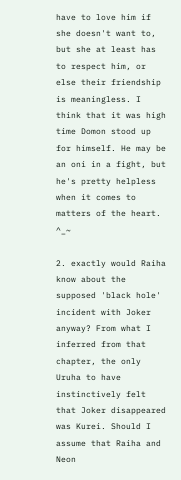have to love him if she doesn't want to, but she at least has to respect him, or else their friendship is meaningless. I think that it was high time Domon stood up for himself. He may be an oni in a fight, but he's pretty helpless when it comes to matters of the heart. ^_~

2. exactly would Raiha know about the supposed 'black hole' incident with Joker anyway? From what I inferred from that chapter, the only Uruha to have instinctively felt that Joker disappeared was Kurei. Should I assume that Raiha and Neon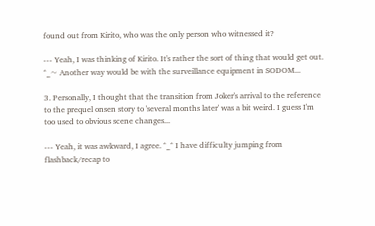found out from Kirito, who was the only person who witnessed it?

--- Yeah, I was thinking of Kirito. It's rather the sort of thing that would get out. ^_~ Another way would be with the surveillance equipment in SODOM...

3. Personally, I thought that the transition from Joker's arrival to the reference to the prequel onsen story to 'several months later' was a bit weird. I guess I'm too used to obvious scene changes...

--- Yeah, it was awkward, I agree. ^_^ I have difficulty jumping from flashback/recap to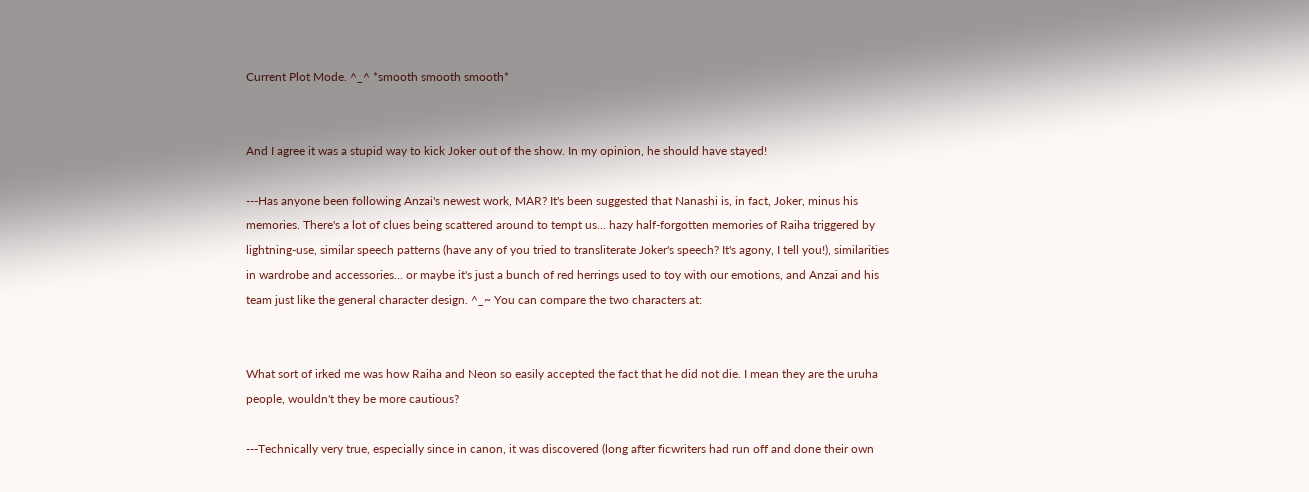Current Plot Mode. ^_^ *smooth smooth smooth*


And I agree it was a stupid way to kick Joker out of the show. In my opinion, he should have stayed!

---Has anyone been following Anzai's newest work, MAR? It's been suggested that Nanashi is, in fact, Joker, minus his memories. There's a lot of clues being scattered around to tempt us... hazy half-forgotten memories of Raiha triggered by lightning-use, similar speech patterns (have any of you tried to transliterate Joker's speech? It's agony, I tell you!), similarities in wardrobe and accessories... or maybe it's just a bunch of red herrings used to toy with our emotions, and Anzai and his team just like the general character design. ^_~ You can compare the two characters at:


What sort of irked me was how Raiha and Neon so easily accepted the fact that he did not die. I mean they are the uruha people, wouldn't they be more cautious?

---Technically very true, especially since in canon, it was discovered (long after ficwriters had run off and done their own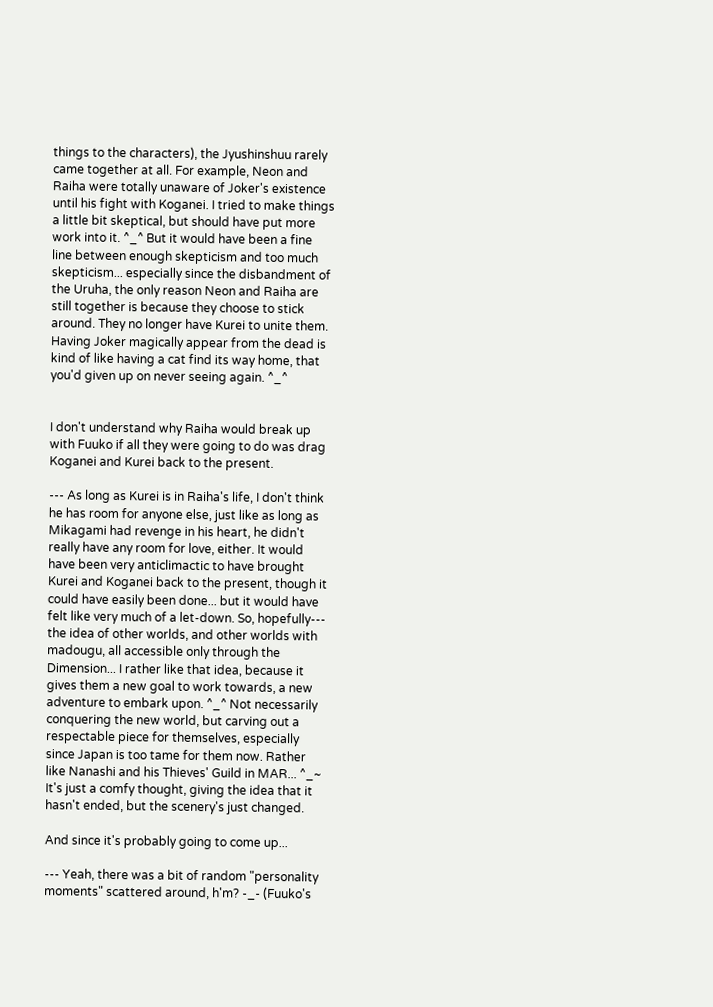things to the characters), the Jyushinshuu rarely came together at all. For example, Neon and Raiha were totally unaware of Joker's existence until his fight with Koganei. I tried to make things a little bit skeptical, but should have put more work into it. ^_^ But it would have been a fine line between enough skepticism and too much skepticism... especially since the disbandment of the Uruha, the only reason Neon and Raiha are still together is because they choose to stick around. They no longer have Kurei to unite them. Having Joker magically appear from the dead is kind of like having a cat find its way home, that you'd given up on never seeing again. ^_^


I don't understand why Raiha would break up with Fuuko if all they were going to do was drag Koganei and Kurei back to the present.

--- As long as Kurei is in Raiha's life, I don't think he has room for anyone else, just like as long as Mikagami had revenge in his heart, he didn't really have any room for love, either. It would have been very anticlimactic to have brought Kurei and Koganei back to the present, though it could have easily been done... but it would have felt like very much of a let-down. So, hopefully--- the idea of other worlds, and other worlds with madougu, all accessible only through the Dimension... I rather like that idea, because it gives them a new goal to work towards, a new adventure to embark upon. ^_^ Not necessarily conquering the new world, but carving out a respectable piece for themselves, especially since Japan is too tame for them now. Rather like Nanashi and his Thieves' Guild in MAR... ^_~ It's just a comfy thought, giving the idea that it hasn't ended, but the scenery's just changed.

And since it's probably going to come up...

--- Yeah, there was a bit of random "personality moments" scattered around, h'm? -_- (Fuuko's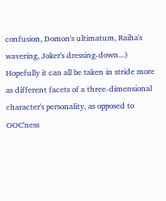confusion, Domon's ultimatum, Raiha's wavering, Joker's dressing-down...) Hopefully it can all be taken in stride more as different facets of a three-dimensional character's personality, as opposed to OOC'ness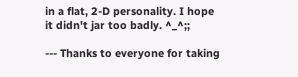in a flat, 2-D personality. I hope it didn't jar too badly. ^_^;;

--- Thanks to everyone for taking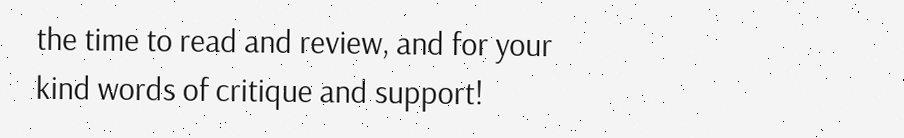the time to read and review, and for your kind words of critique and support!